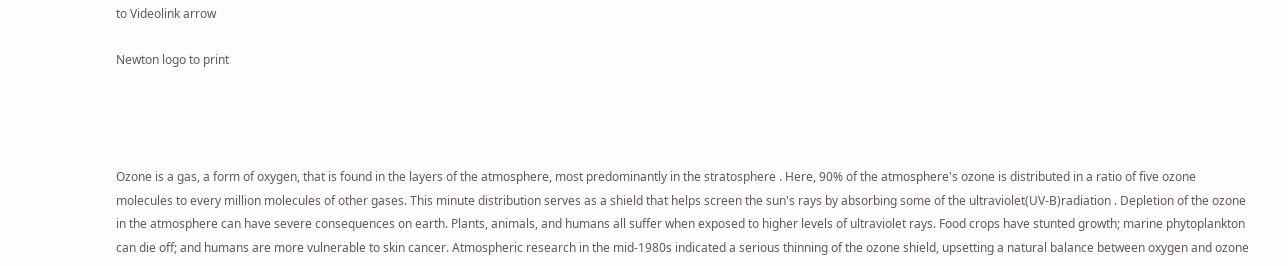to Videolink arrow

Newton logo to print




Ozone is a gas, a form of oxygen, that is found in the layers of the atmosphere, most predominantly in the stratosphere . Here, 90% of the atmosphere's ozone is distributed in a ratio of five ozone molecules to every million molecules of other gases. This minute distribution serves as a shield that helps screen the sun's rays by absorbing some of the ultraviolet(UV-B)radiation . Depletion of the ozone in the atmosphere can have severe consequences on earth. Plants, animals, and humans all suffer when exposed to higher levels of ultraviolet rays. Food crops have stunted growth; marine phytoplankton can die off; and humans are more vulnerable to skin cancer. Atmospheric research in the mid-1980s indicated a serious thinning of the ozone shield, upsetting a natural balance between oxygen and ozone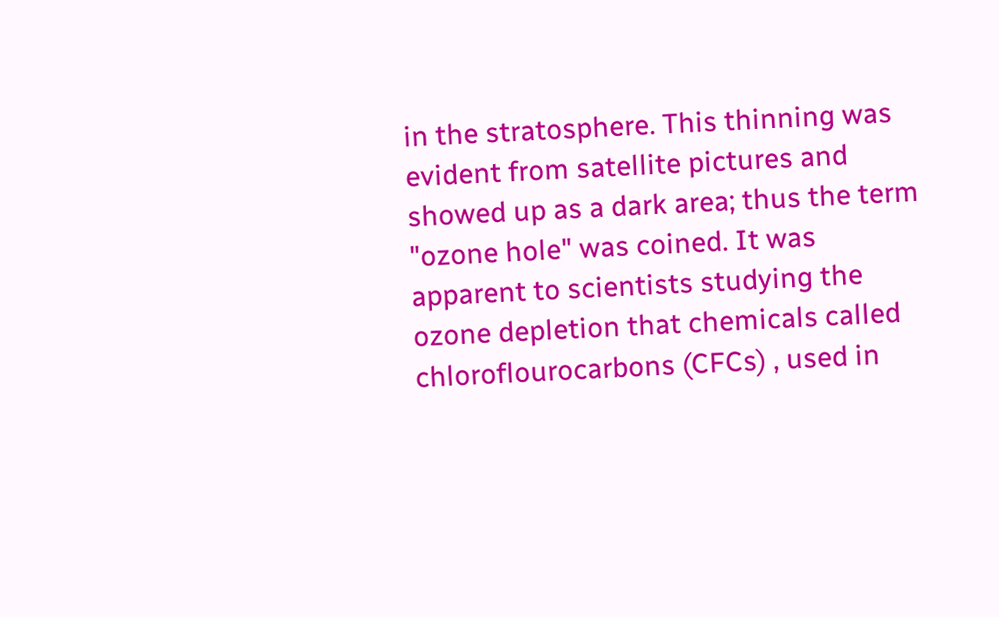in the stratosphere. This thinning was evident from satellite pictures and showed up as a dark area; thus the term "ozone hole" was coined. It was apparent to scientists studying the ozone depletion that chemicals called chloroflourocarbons (CFCs) , used in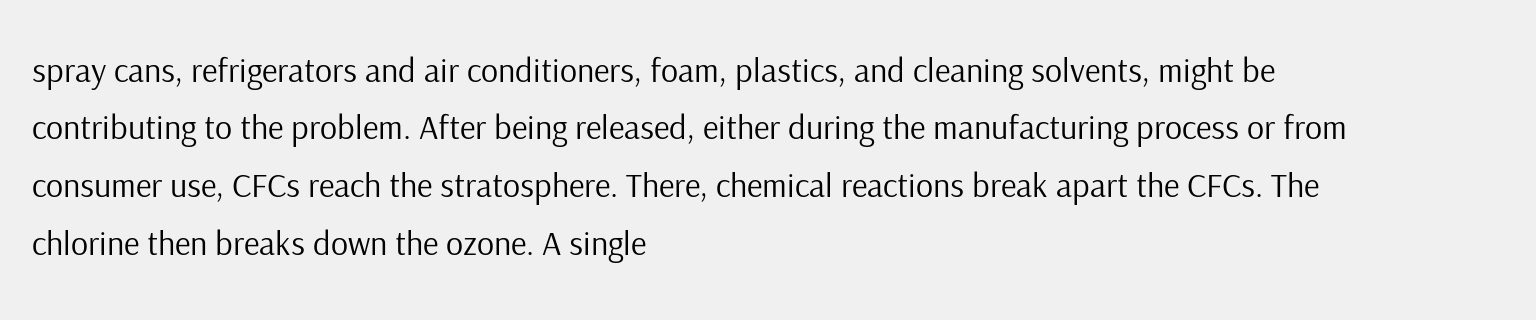spray cans, refrigerators and air conditioners, foam, plastics, and cleaning solvents, might be contributing to the problem. After being released, either during the manufacturing process or from consumer use, CFCs reach the stratosphere. There, chemical reactions break apart the CFCs. The chlorine then breaks down the ozone. A single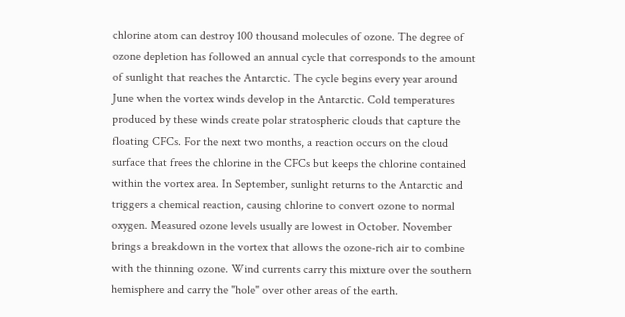chlorine atom can destroy 100 thousand molecules of ozone. The degree of ozone depletion has followed an annual cycle that corresponds to the amount of sunlight that reaches the Antarctic. The cycle begins every year around June when the vortex winds develop in the Antarctic. Cold temperatures produced by these winds create polar stratospheric clouds that capture the floating CFCs. For the next two months, a reaction occurs on the cloud surface that frees the chlorine in the CFCs but keeps the chlorine contained within the vortex area. In September, sunlight returns to the Antarctic and triggers a chemical reaction, causing chlorine to convert ozone to normal oxygen. Measured ozone levels usually are lowest in October. November brings a breakdown in the vortex that allows the ozone-rich air to combine with the thinning ozone. Wind currents carry this mixture over the southern hemisphere and carry the "hole" over other areas of the earth.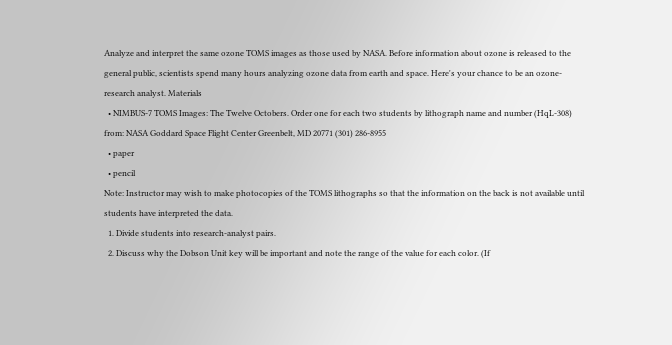Analyze and interpret the same ozone TOMS images as those used by NASA. Before information about ozone is released to the general public, scientists spend many hours analyzing ozone data from earth and space. Here's your chance to be an ozone-research analyst. Materials
  • NIMBUS-7 TOMS Images: The Twelve Octobers. Order one for each two students by lithograph name and number (HqL-308) from: NASA Goddard Space Flight Center Greenbelt, MD 20771 (301) 286-8955
  • paper
  • pencil
Note: Instructor may wish to make photocopies of the TOMS lithographs so that the information on the back is not available until students have interpreted the data.
  1. Divide students into research-analyst pairs.
  2. Discuss why the Dobson Unit key will be important and note the range of the value for each color. (If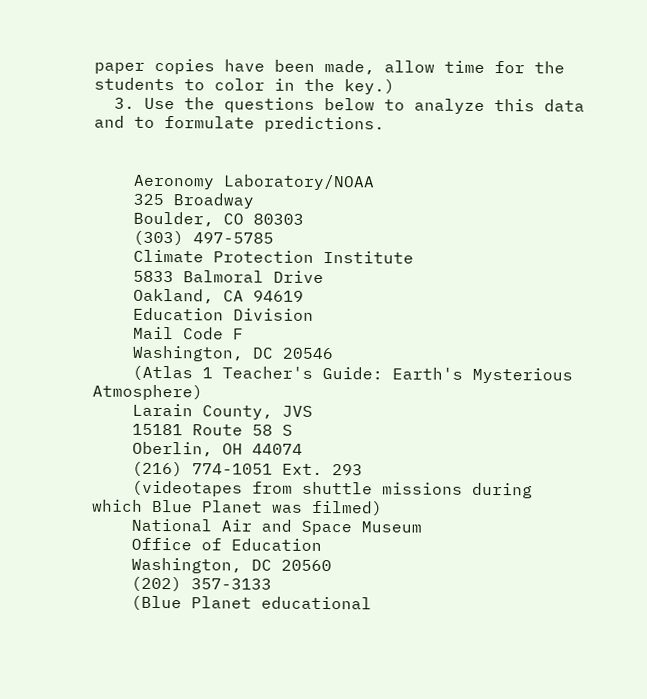paper copies have been made, allow time for the students to color in the key.)
  3. Use the questions below to analyze this data and to formulate predictions.


    Aeronomy Laboratory/NOAA
    325 Broadway
    Boulder, CO 80303
    (303) 497-5785
    Climate Protection Institute
    5833 Balmoral Drive
    Oakland, CA 94619
    Education Division
    Mail Code F
    Washington, DC 20546
    (Atlas 1 Teacher's Guide: Earth's Mysterious Atmosphere)
    Larain County, JVS
    15181 Route 58 S
    Oberlin, OH 44074
    (216) 774-1051 Ext. 293
    (videotapes from shuttle missions during which Blue Planet was filmed)
    National Air and Space Museum
    Office of Education
    Washington, DC 20560
    (202) 357-3133
    (Blue Planet educational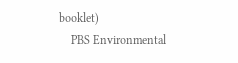booklet)
    PBS Environmental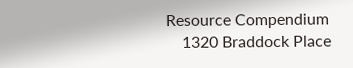Resource Compendium
    1320 Braddock Place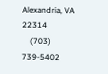Alexandria, VA 22314
    (703) 739-5402